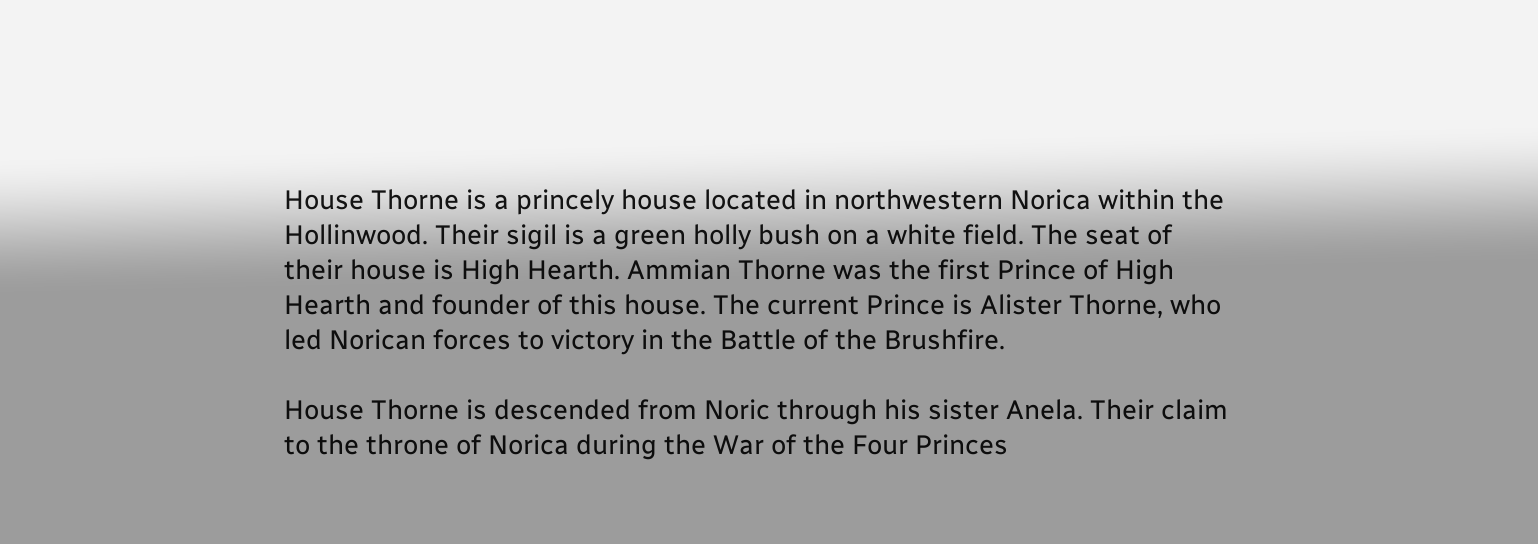House Thorne is a princely house located in northwestern Norica within the Hollinwood. Their sigil is a green holly bush on a white field. The seat of their house is High Hearth. Ammian Thorne was the first Prince of High Hearth and founder of this house. The current Prince is Alister Thorne, who led Norican forces to victory in the Battle of the Brushfire.

House Thorne is descended from Noric through his sister Anela. Their claim to the throne of Norica during the War of the Four Princes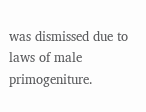was dismissed due to laws of male primogeniture.